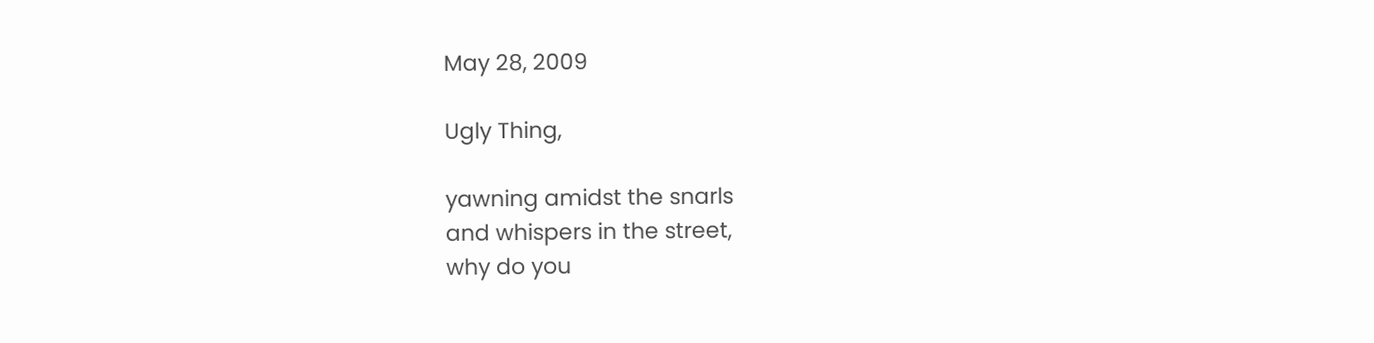May 28, 2009

Ugly Thing,

yawning amidst the snarls
and whispers in the street,
why do you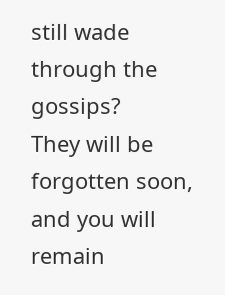still wade
through the gossips?
They will be forgotten soon,
and you will remain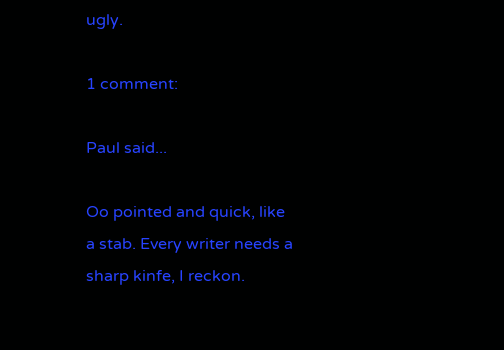ugly.

1 comment:

Paul said...

Oo pointed and quick, like a stab. Every writer needs a sharp kinfe, I reckon.